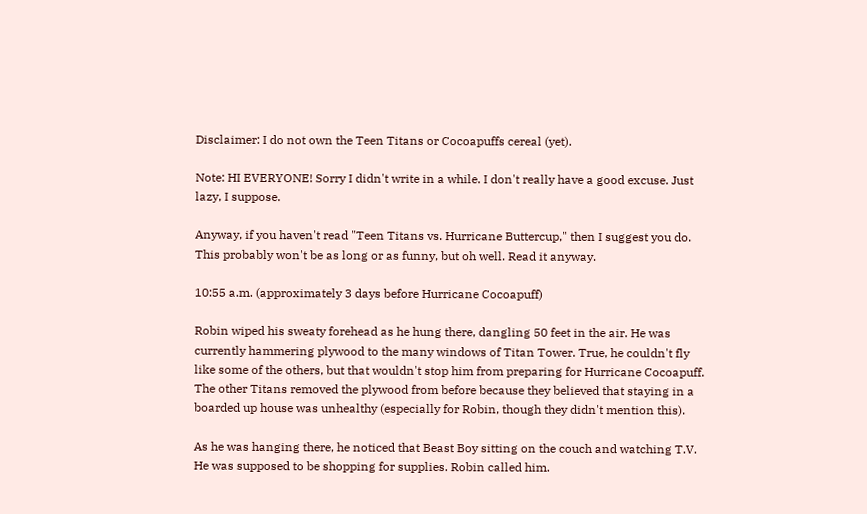Disclaimer: I do not own the Teen Titans or Cocoapuffs cereal (yet).

Note: HI EVERYONE! Sorry I didn't write in a while. I don't really have a good excuse. Just lazy, I suppose.

Anyway, if you haven't read "Teen Titans vs. Hurricane Buttercup," then I suggest you do. This probably won't be as long or as funny, but oh well. Read it anyway.

10:55 a.m. (approximately 3 days before Hurricane Cocoapuff)

Robin wiped his sweaty forehead as he hung there, dangling 50 feet in the air. He was currently hammering plywood to the many windows of Titan Tower. True, he couldn't fly like some of the others, but that wouldn't stop him from preparing for Hurricane Cocoapuff. The other Titans removed the plywood from before because they believed that staying in a boarded up house was unhealthy (especially for Robin, though they didn't mention this).

As he was hanging there, he noticed that Beast Boy sitting on the couch and watching T.V. He was supposed to be shopping for supplies. Robin called him.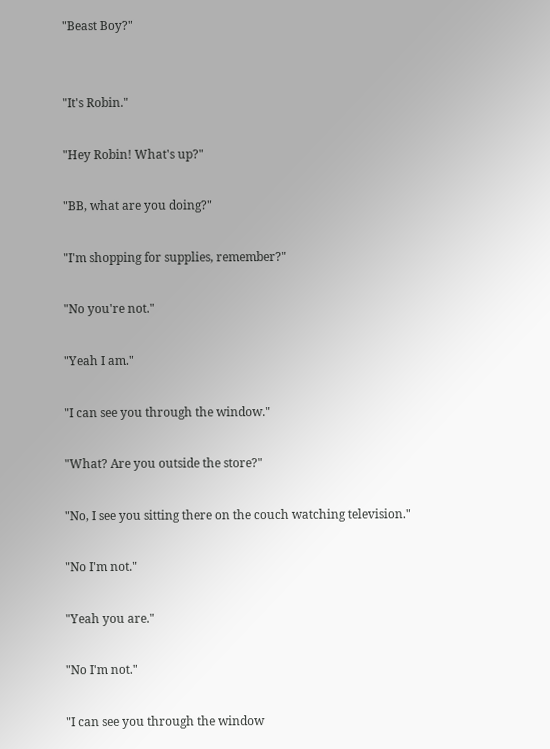"Beast Boy?"


"It's Robin."

"Hey Robin! What's up?"

"BB, what are you doing?"

"I'm shopping for supplies, remember?"

"No you're not."

"Yeah I am."

"I can see you through the window."

"What? Are you outside the store?"

"No, I see you sitting there on the couch watching television."

"No I'm not."

"Yeah you are."

"No I'm not."

"I can see you through the window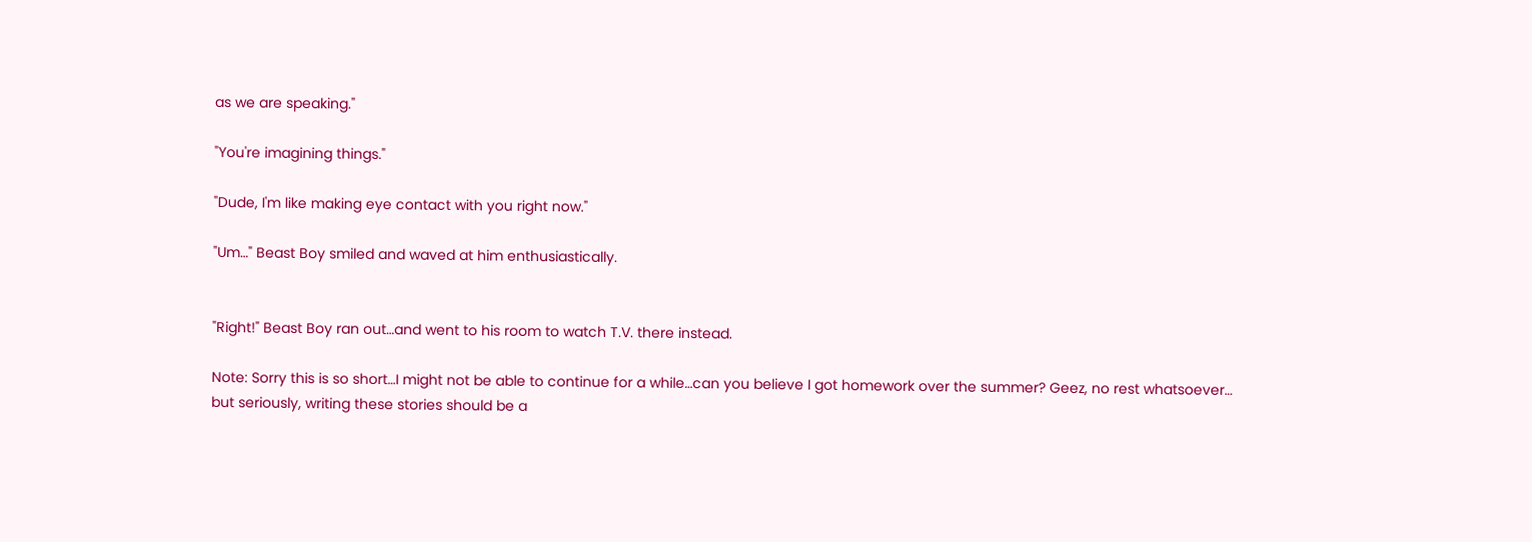as we are speaking."

"You're imagining things."

"Dude, I'm like making eye contact with you right now."

"Um…" Beast Boy smiled and waved at him enthusiastically.


"Right!" Beast Boy ran out…and went to his room to watch T.V. there instead.

Note: Sorry this is so short…I might not be able to continue for a while…can you believe I got homework over the summer? Geez, no rest whatsoever… but seriously, writing these stories should be a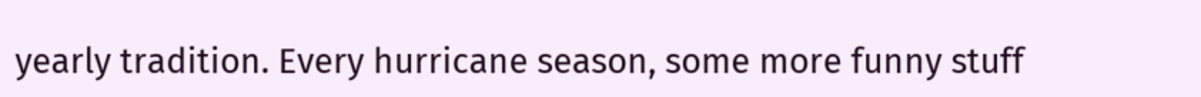yearly tradition. Every hurricane season, some more funny stuff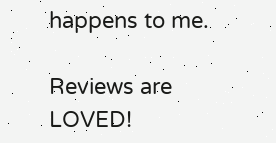happens to me.

Reviews are LOVED!